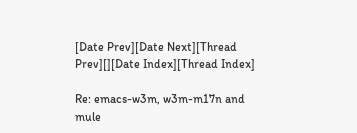[Date Prev][Date Next][Thread Prev][][Date Index][Thread Index]

Re: emacs-w3m, w3m-m17n and mule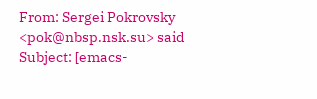From: Sergei Pokrovsky <pok@nbsp.nsk.su> said
Subject: [emacs-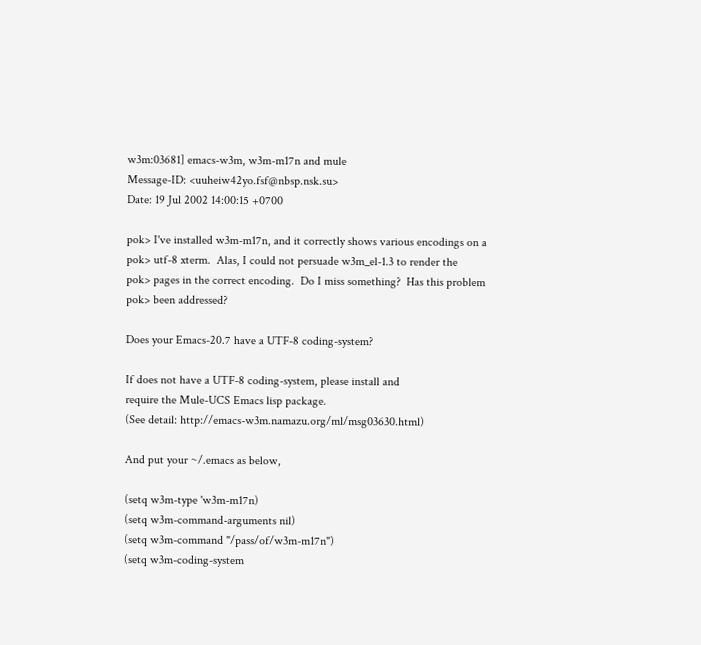w3m:03681] emacs-w3m, w3m-m17n and mule
Message-ID: <uuheiw42yo.fsf@nbsp.nsk.su>
Date: 19 Jul 2002 14:00:15 +0700

pok> I've installed w3m-m17n, and it correctly shows various encodings on a
pok> utf-8 xterm.  Alas, I could not persuade w3m_el-1.3 to render the
pok> pages in the correct encoding.  Do I miss something?  Has this problem
pok> been addressed?

Does your Emacs-20.7 have a UTF-8 coding-system?

If does not have a UTF-8 coding-system, please install and
require the Mule-UCS Emacs lisp package.
(See detail: http://emacs-w3m.namazu.org/ml/msg03630.html)

And put your ~/.emacs as below,

(setq w3m-type 'w3m-m17n)
(setq w3m-command-arguments nil)
(setq w3m-command "/pass/of/w3m-m17n")
(setq w3m-coding-system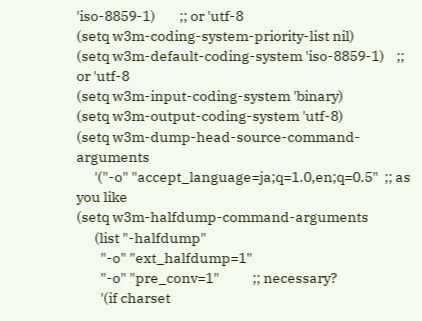'iso-8859-1)        ;; or 'utf-8
(setq w3m-coding-system-priority-list nil)
(setq w3m-default-coding-system 'iso-8859-1)    ;; or 'utf-8
(setq w3m-input-coding-system 'binary)
(setq w3m-output-coding-system 'utf-8)
(setq w3m-dump-head-source-command-arguments
      '("-o" "accept_language=ja;q=1.0,en;q=0.5"  ;; as you like
(setq w3m-halfdump-command-arguments
      (list "-halfdump"
        "-o" "ext_halfdump=1"
        "-o" "pre_conv=1"           ;; necessary?
        '(if charset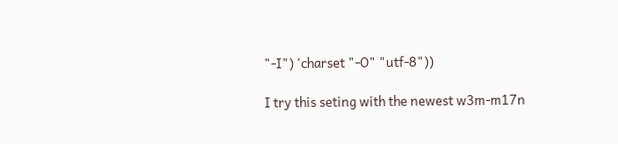"-I") 'charset "-O" "utf-8"))

I try this seting with the newest w3m-m17n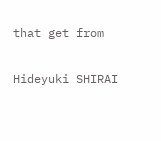that get from


Hideyuki SHIRAI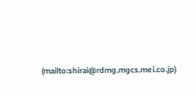(mailto:shirai@rdmg.mgcs.mei.co.jp)